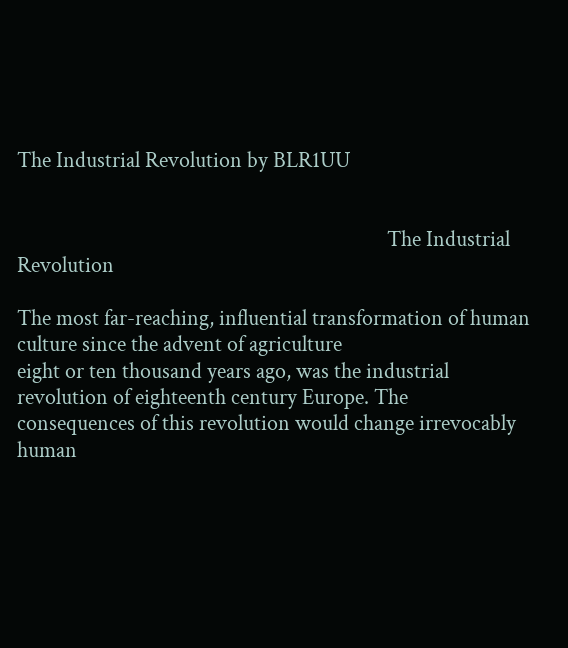The Industrial Revolution by BLR1UU


                                                                          The Industrial Revolution

The most far-reaching, influential transformation of human culture since the advent of agriculture
eight or ten thousand years ago, was the industrial revolution of eighteenth century Europe. The
consequences of this revolution would change irrevocably human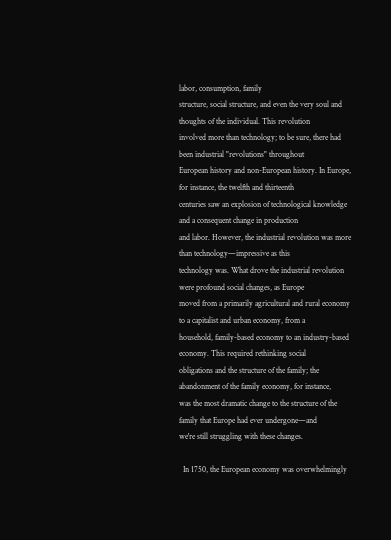labor, consumption, family
structure, social structure, and even the very soul and thoughts of the individual. This revolution
involved more than technology; to be sure, there had been industrial "revolutions" throughout
European history and non-European history. In Europe, for instance, the twelfth and thirteenth
centuries saw an explosion of technological knowledge and a consequent change in production
and labor. However, the industrial revolution was more than technology—impressive as this
technology was. What drove the industrial revolution were profound social changes, as Europe
moved from a primarily agricultural and rural economy to a capitalist and urban economy, from a
household, family-based economy to an industry-based economy. This required rethinking social
obligations and the structure of the family; the abandonment of the family economy, for instance,
was the most dramatic change to the structure of the family that Europe had ever undergone—and
we're still struggling with these changes.

  In 1750, the European economy was overwhelmingly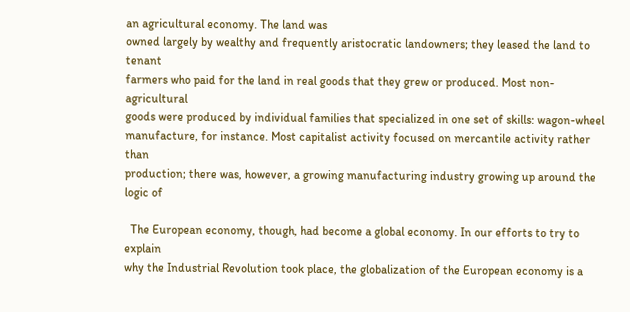an agricultural economy. The land was
owned largely by wealthy and frequently aristocratic landowners; they leased the land to tenant
farmers who paid for the land in real goods that they grew or produced. Most non-agricultural
goods were produced by individual families that specialized in one set of skills: wagon-wheel
manufacture, for instance. Most capitalist activity focused on mercantile activity rather than
production; there was, however, a growing manufacturing industry growing up around the logic of

  The European economy, though, had become a global economy. In our efforts to try to explain
why the Industrial Revolution took place, the globalization of the European economy is a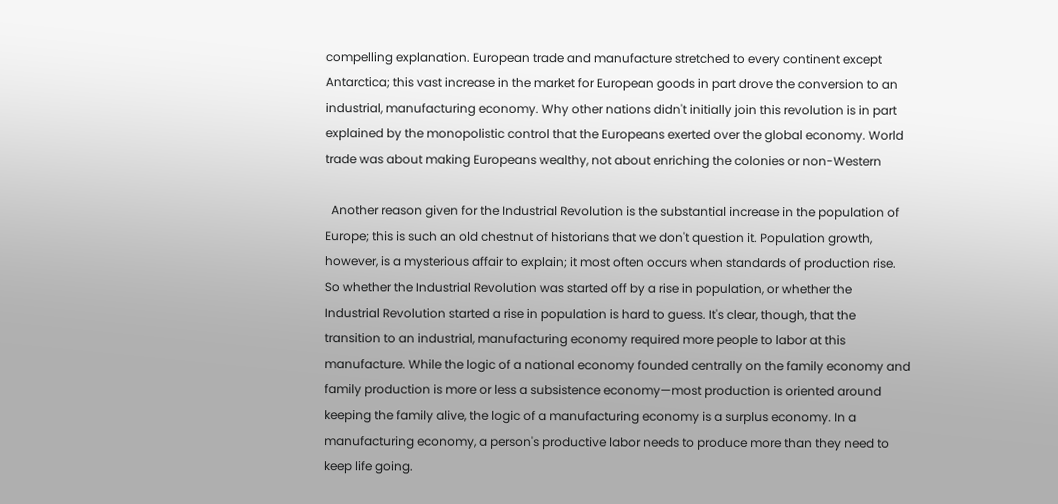compelling explanation. European trade and manufacture stretched to every continent except
Antarctica; this vast increase in the market for European goods in part drove the conversion to an
industrial, manufacturing economy. Why other nations didn't initially join this revolution is in part
explained by the monopolistic control that the Europeans exerted over the global economy. World
trade was about making Europeans wealthy, not about enriching the colonies or non-Western

  Another reason given for the Industrial Revolution is the substantial increase in the population of
Europe; this is such an old chestnut of historians that we don't question it. Population growth,
however, is a mysterious affair to explain; it most often occurs when standards of production rise.
So whether the Industrial Revolution was started off by a rise in population, or whether the
Industrial Revolution started a rise in population is hard to guess. It's clear, though, that the
transition to an industrial, manufacturing economy required more people to labor at this
manufacture. While the logic of a national economy founded centrally on the family economy and
family production is more or less a subsistence economy—most production is oriented around
keeping the family alive, the logic of a manufacturing economy is a surplus economy. In a
manufacturing economy, a person's productive labor needs to produce more than they need to
keep life going.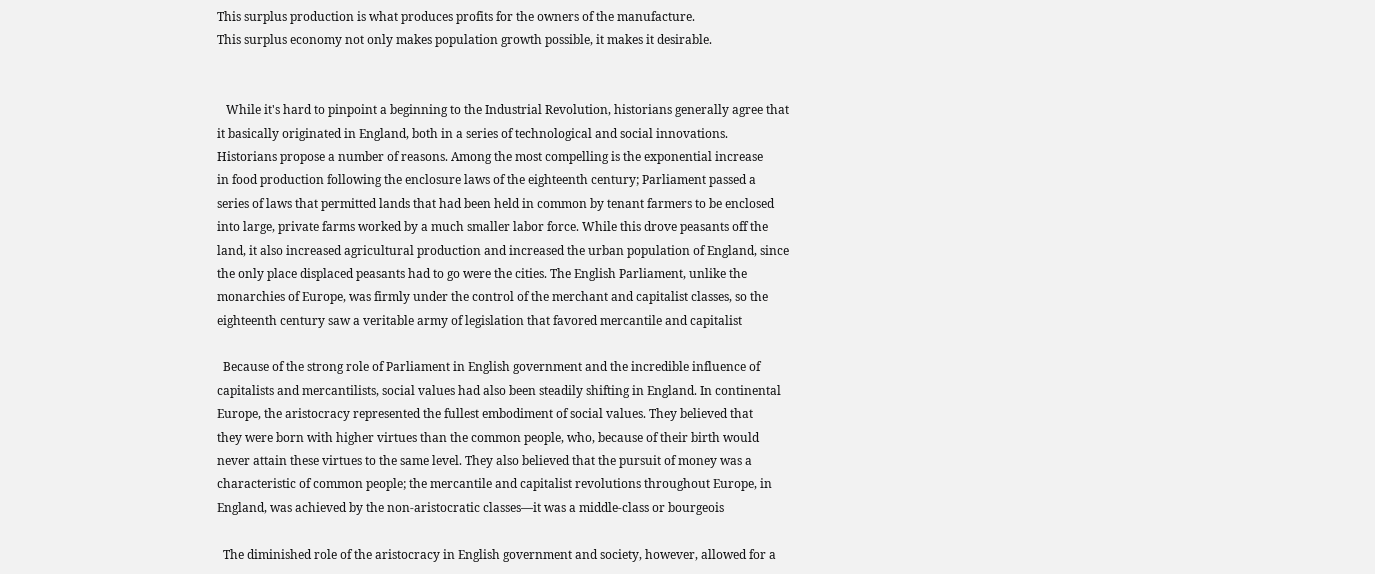This surplus production is what produces profits for the owners of the manufacture.
This surplus economy not only makes population growth possible, it makes it desirable.


   While it's hard to pinpoint a beginning to the Industrial Revolution, historians generally agree that
it basically originated in England, both in a series of technological and social innovations.
Historians propose a number of reasons. Among the most compelling is the exponential increase
in food production following the enclosure laws of the eighteenth century; Parliament passed a
series of laws that permitted lands that had been held in common by tenant farmers to be enclosed
into large, private farms worked by a much smaller labor force. While this drove peasants off the
land, it also increased agricultural production and increased the urban population of England, since
the only place displaced peasants had to go were the cities. The English Parliament, unlike the
monarchies of Europe, was firmly under the control of the merchant and capitalist classes, so the
eighteenth century saw a veritable army of legislation that favored mercantile and capitalist

  Because of the strong role of Parliament in English government and the incredible influence of
capitalists and mercantilists, social values had also been steadily shifting in England. In continental
Europe, the aristocracy represented the fullest embodiment of social values. They believed that
they were born with higher virtues than the common people, who, because of their birth would
never attain these virtues to the same level. They also believed that the pursuit of money was a
characteristic of common people; the mercantile and capitalist revolutions throughout Europe, in
England, was achieved by the non-aristocratic classes—it was a middle-class or bourgeois

  The diminished role of the aristocracy in English government and society, however, allowed for a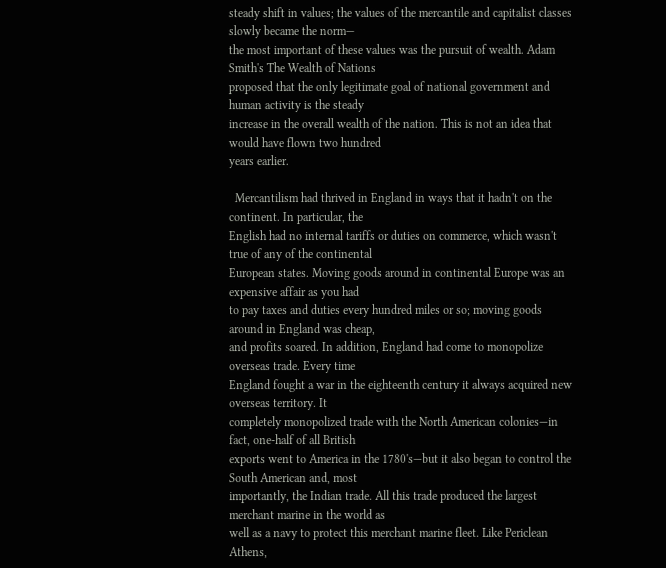steady shift in values; the values of the mercantile and capitalist classes slowly became the norm—
the most important of these values was the pursuit of wealth. Adam Smith's The Wealth of Nations
proposed that the only legitimate goal of national government and human activity is the steady
increase in the overall wealth of the nation. This is not an idea that would have flown two hundred
years earlier.

  Mercantilism had thrived in England in ways that it hadn't on the continent. In particular, the
English had no internal tariffs or duties on commerce, which wasn't true of any of the continental
European states. Moving goods around in continental Europe was an expensive affair as you had
to pay taxes and duties every hundred miles or so; moving goods around in England was cheap,
and profits soared. In addition, England had come to monopolize overseas trade. Every time
England fought a war in the eighteenth century it always acquired new overseas territory. It
completely monopolized trade with the North American colonies—in fact, one-half of all British
exports went to America in the 1780's—but it also began to control the South American and, most
importantly, the Indian trade. All this trade produced the largest merchant marine in the world as
well as a navy to protect this merchant marine fleet. Like Periclean Athens,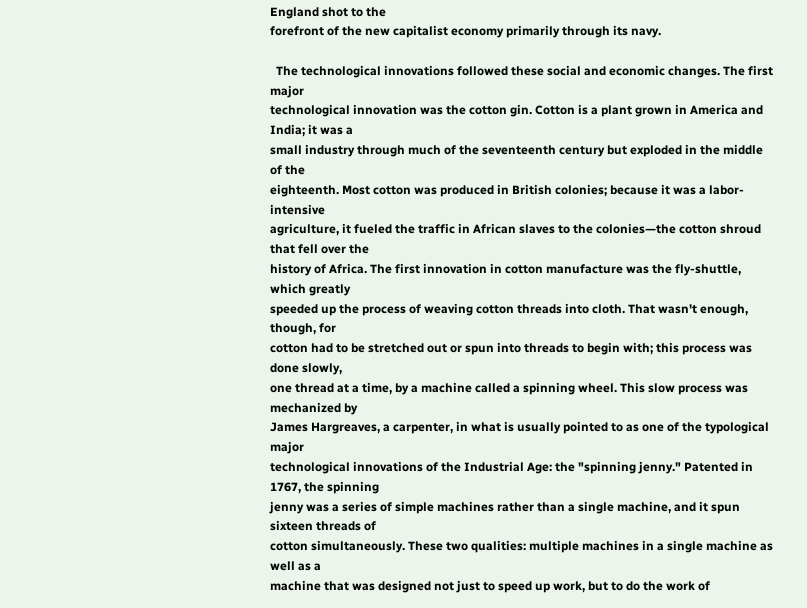England shot to the
forefront of the new capitalist economy primarily through its navy.

  The technological innovations followed these social and economic changes. The first major
technological innovation was the cotton gin. Cotton is a plant grown in America and India; it was a
small industry through much of the seventeenth century but exploded in the middle of the
eighteenth. Most cotton was produced in British colonies; because it was a labor-intensive
agriculture, it fueled the traffic in African slaves to the colonies—the cotton shroud that fell over the
history of Africa. The first innovation in cotton manufacture was the fly-shuttle, which greatly
speeded up the process of weaving cotton threads into cloth. That wasn't enough, though, for
cotton had to be stretched out or spun into threads to begin with; this process was done slowly,
one thread at a time, by a machine called a spinning wheel. This slow process was mechanized by
James Hargreaves, a carpenter, in what is usually pointed to as one of the typological major
technological innovations of the Industrial Age: the "spinning jenny." Patented in 1767, the spinning
jenny was a series of simple machines rather than a single machine, and it spun sixteen threads of
cotton simultaneously. These two qualities: multiple machines in a single machine as well as a
machine that was designed not just to speed up work, but to do the work of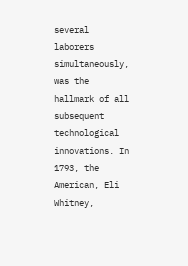several laborers
simultaneously, was the hallmark of all subsequent technological innovations. In 1793, the
American, Eli Whitney,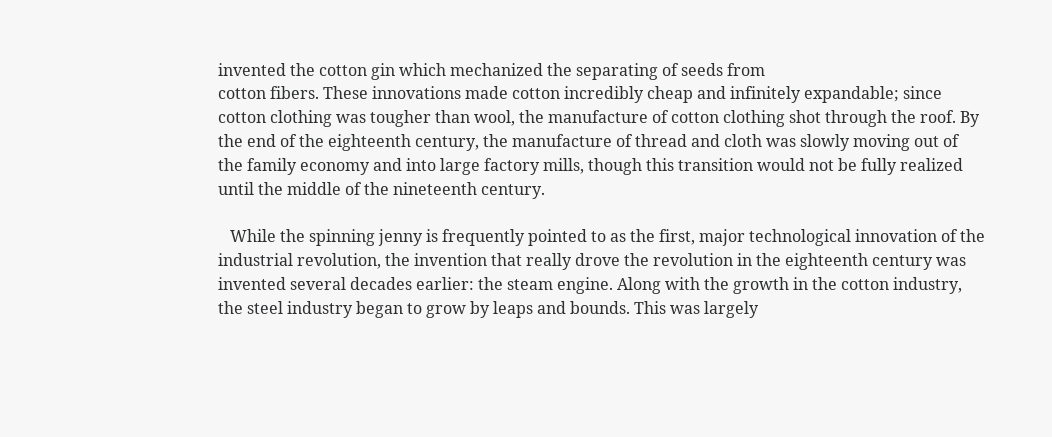invented the cotton gin which mechanized the separating of seeds from
cotton fibers. These innovations made cotton incredibly cheap and infinitely expandable; since
cotton clothing was tougher than wool, the manufacture of cotton clothing shot through the roof. By
the end of the eighteenth century, the manufacture of thread and cloth was slowly moving out of
the family economy and into large factory mills, though this transition would not be fully realized
until the middle of the nineteenth century.

   While the spinning jenny is frequently pointed to as the first, major technological innovation of the
industrial revolution, the invention that really drove the revolution in the eighteenth century was
invented several decades earlier: the steam engine. Along with the growth in the cotton industry,
the steel industry began to grow by leaps and bounds. This was largely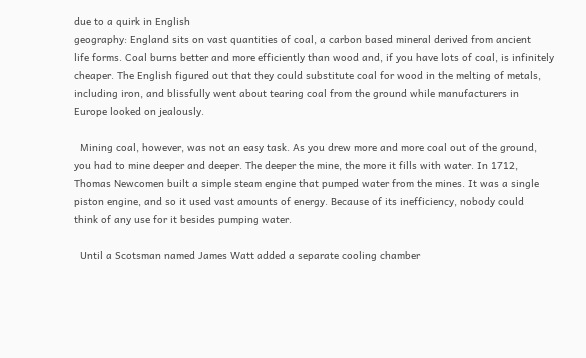due to a quirk in English
geography: England sits on vast quantities of coal, a carbon based mineral derived from ancient
life forms. Coal burns better and more efficiently than wood and, if you have lots of coal, is infinitely
cheaper. The English figured out that they could substitute coal for wood in the melting of metals,
including iron, and blissfully went about tearing coal from the ground while manufacturers in
Europe looked on jealously.

  Mining coal, however, was not an easy task. As you drew more and more coal out of the ground,
you had to mine deeper and deeper. The deeper the mine, the more it fills with water. In 1712,
Thomas Newcomen built a simple steam engine that pumped water from the mines. It was a single
piston engine, and so it used vast amounts of energy. Because of its inefficiency, nobody could
think of any use for it besides pumping water.

  Until a Scotsman named James Watt added a separate cooling chamber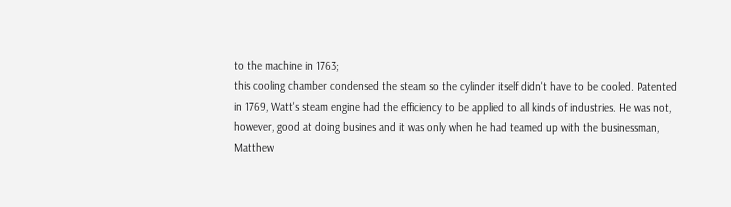to the machine in 1763;
this cooling chamber condensed the steam so the cylinder itself didn't have to be cooled. Patented
in 1769, Watt's steam engine had the efficiency to be applied to all kinds of industries. He was not,
however, good at doing busines and it was only when he had teamed up with the businessman,
Matthew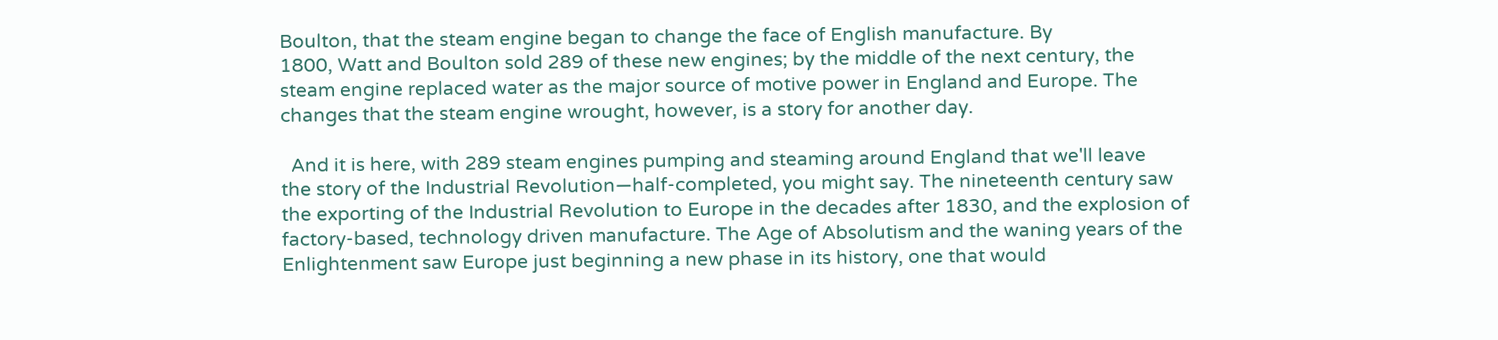Boulton, that the steam engine began to change the face of English manufacture. By
1800, Watt and Boulton sold 289 of these new engines; by the middle of the next century, the
steam engine replaced water as the major source of motive power in England and Europe. The
changes that the steam engine wrought, however, is a story for another day.

  And it is here, with 289 steam engines pumping and steaming around England that we'll leave
the story of the Industrial Revolution—half-completed, you might say. The nineteenth century saw
the exporting of the Industrial Revolution to Europe in the decades after 1830, and the explosion of
factory-based, technology driven manufacture. The Age of Absolutism and the waning years of the
Enlightenment saw Europe just beginning a new phase in its history, one that would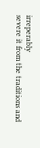irreperably
severe it from the traditions and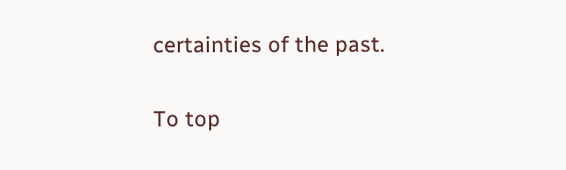certainties of the past.

To top